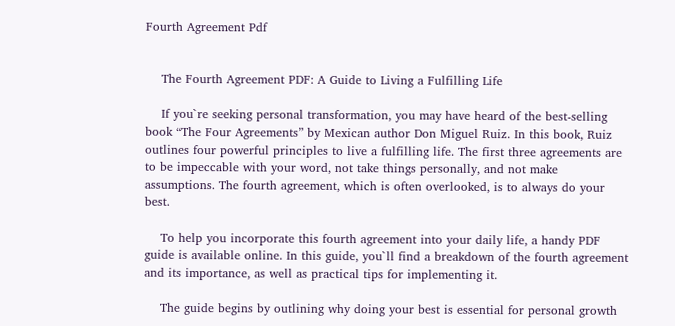Fourth Agreement Pdf


    The Fourth Agreement PDF: A Guide to Living a Fulfilling Life

    If you`re seeking personal transformation, you may have heard of the best-selling book “The Four Agreements” by Mexican author Don Miguel Ruiz. In this book, Ruiz outlines four powerful principles to live a fulfilling life. The first three agreements are to be impeccable with your word, not take things personally, and not make assumptions. The fourth agreement, which is often overlooked, is to always do your best.

    To help you incorporate this fourth agreement into your daily life, a handy PDF guide is available online. In this guide, you`ll find a breakdown of the fourth agreement and its importance, as well as practical tips for implementing it.

    The guide begins by outlining why doing your best is essential for personal growth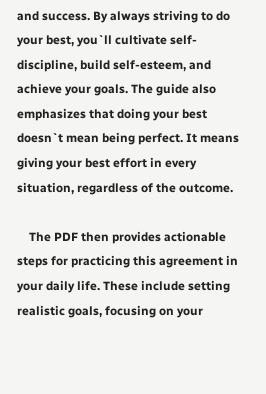and success. By always striving to do your best, you`ll cultivate self-discipline, build self-esteem, and achieve your goals. The guide also emphasizes that doing your best doesn`t mean being perfect. It means giving your best effort in every situation, regardless of the outcome.

    The PDF then provides actionable steps for practicing this agreement in your daily life. These include setting realistic goals, focusing on your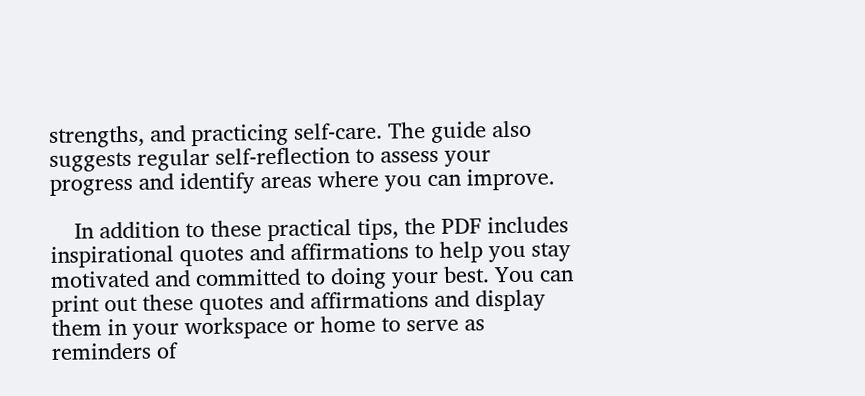strengths, and practicing self-care. The guide also suggests regular self-reflection to assess your progress and identify areas where you can improve.

    In addition to these practical tips, the PDF includes inspirational quotes and affirmations to help you stay motivated and committed to doing your best. You can print out these quotes and affirmations and display them in your workspace or home to serve as reminders of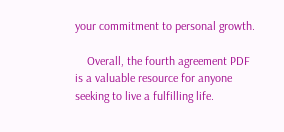your commitment to personal growth.

    Overall, the fourth agreement PDF is a valuable resource for anyone seeking to live a fulfilling life.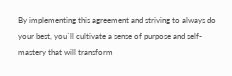By implementing this agreement and striving to always do your best, you`ll cultivate a sense of purpose and self-mastery that will transform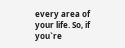every area of your life. So, if you`re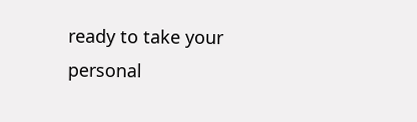ready to take your personal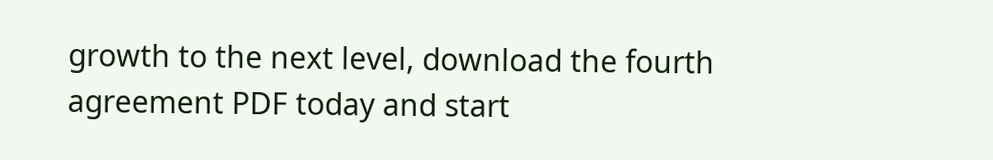growth to the next level, download the fourth agreement PDF today and start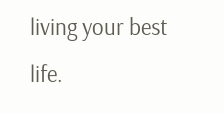living your best life.